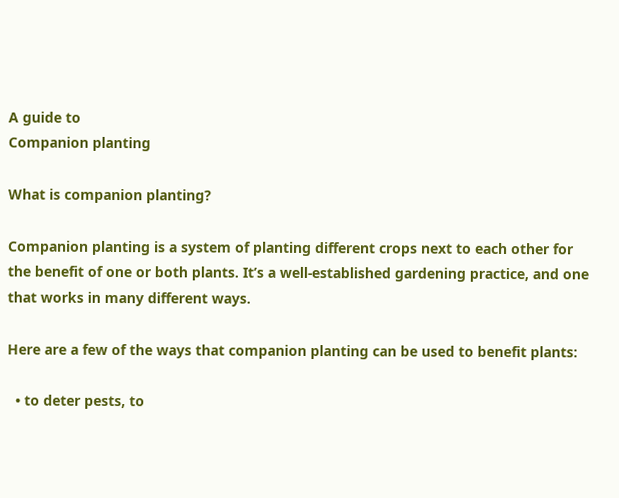A guide to
Companion planting

What is companion planting?

Companion planting is a system of planting different crops next to each other for the benefit of one or both plants. It’s a well-established gardening practice, and one that works in many different ways.

Here are a few of the ways that companion planting can be used to benefit plants:

  • to deter pests, to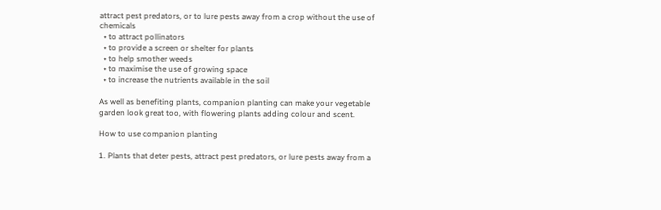attract pest predators, or to lure pests away from a crop without the use of chemicals
  • to attract pollinators
  • to provide a screen or shelter for plants
  • to help smother weeds
  • to maximise the use of growing space
  • to increase the nutrients available in the soil

As well as benefiting plants, companion planting can make your vegetable garden look great too, with flowering plants adding colour and scent.

How to use companion planting

1. Plants that deter pests, attract pest predators, or lure pests away from a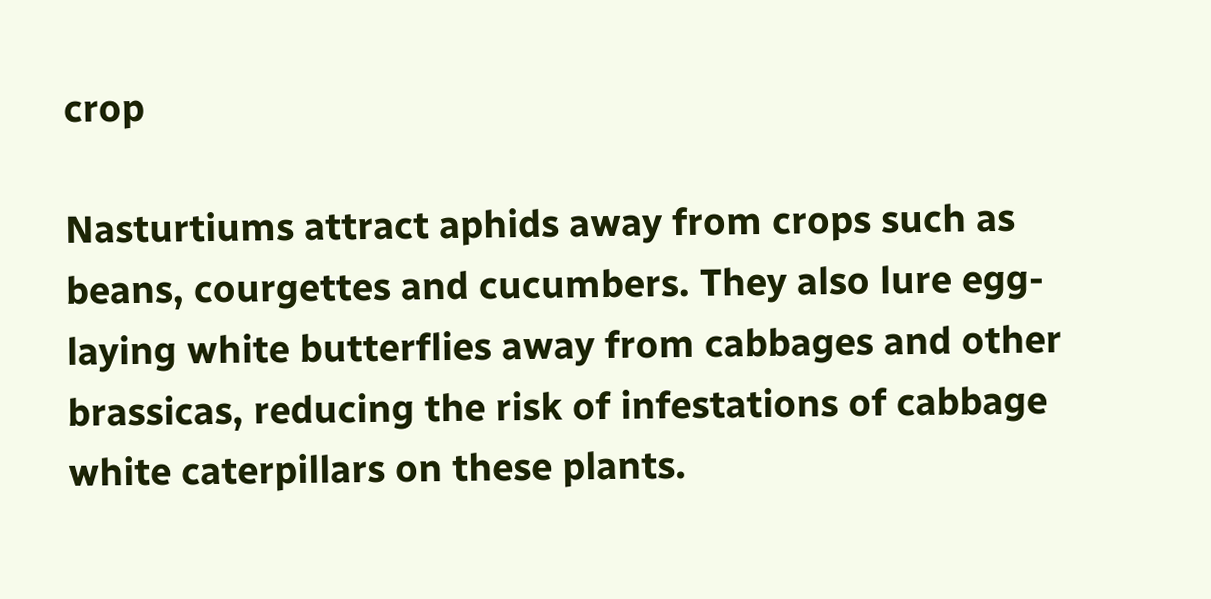crop

Nasturtiums attract aphids away from crops such as beans, courgettes and cucumbers. They also lure egg-laying white butterflies away from cabbages and other brassicas, reducing the risk of infestations of cabbage white caterpillars on these plants.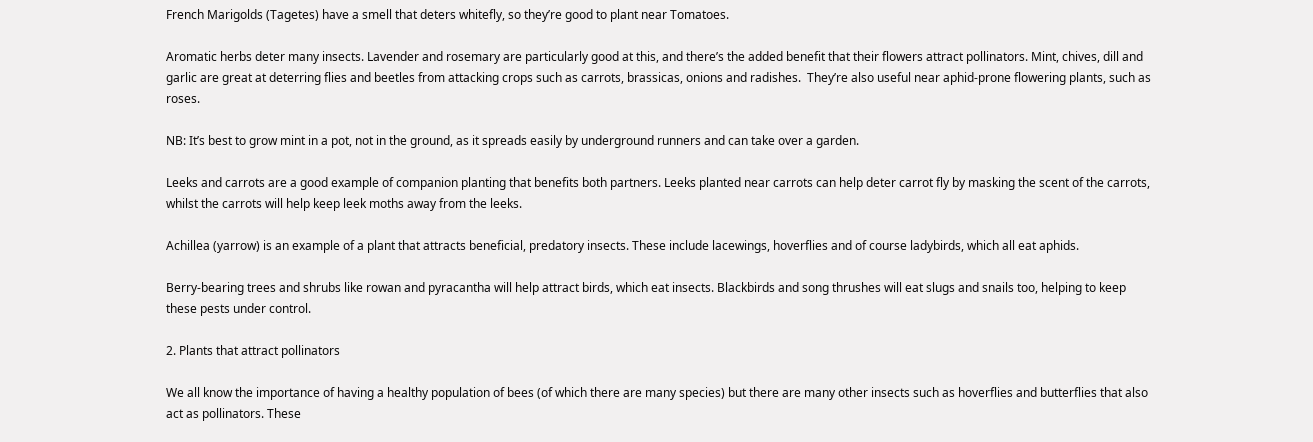French Marigolds (Tagetes) have a smell that deters whitefly, so they’re good to plant near Tomatoes.

Aromatic herbs deter many insects. Lavender and rosemary are particularly good at this, and there’s the added benefit that their flowers attract pollinators. Mint, chives, dill and garlic are great at deterring flies and beetles from attacking crops such as carrots, brassicas, onions and radishes.  They’re also useful near aphid-prone flowering plants, such as roses.

NB: It’s best to grow mint in a pot, not in the ground, as it spreads easily by underground runners and can take over a garden.

Leeks and carrots are a good example of companion planting that benefits both partners. Leeks planted near carrots can help deter carrot fly by masking the scent of the carrots, whilst the carrots will help keep leek moths away from the leeks.

Achillea (yarrow) is an example of a plant that attracts beneficial, predatory insects. These include lacewings, hoverflies and of course ladybirds, which all eat aphids.

Berry-bearing trees and shrubs like rowan and pyracantha will help attract birds, which eat insects. Blackbirds and song thrushes will eat slugs and snails too, helping to keep these pests under control.

2. Plants that attract pollinators

We all know the importance of having a healthy population of bees (of which there are many species) but there are many other insects such as hoverflies and butterflies that also act as pollinators. These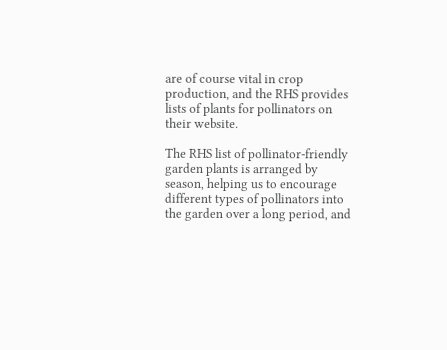are of course vital in crop production, and the RHS provides lists of plants for pollinators on their website.

The RHS list of pollinator-friendly garden plants is arranged by season, helping us to encourage different types of pollinators into the garden over a long period, and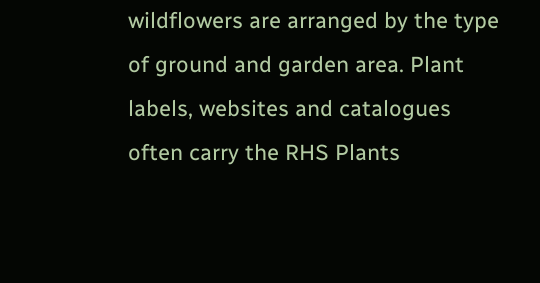wildflowers are arranged by the type of ground and garden area. Plant labels, websites and catalogues often carry the RHS Plants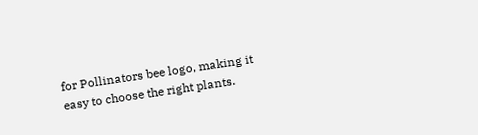for Pollinators bee logo, making it easy to choose the right plants.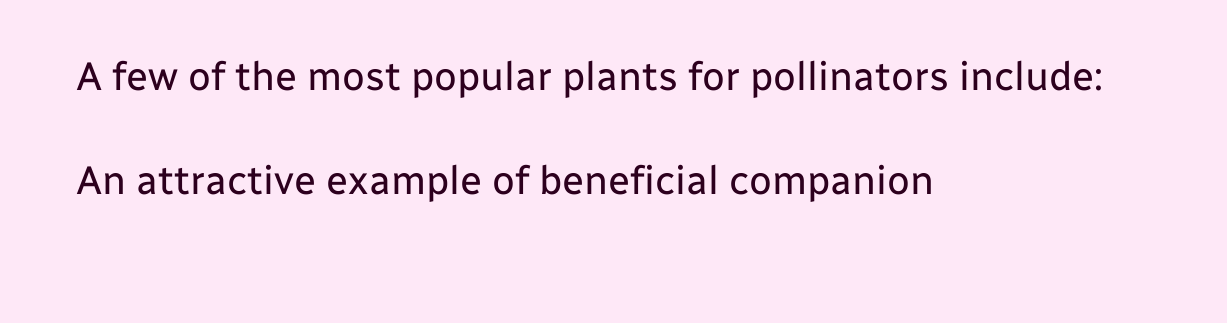A few of the most popular plants for pollinators include:

An attractive example of beneficial companion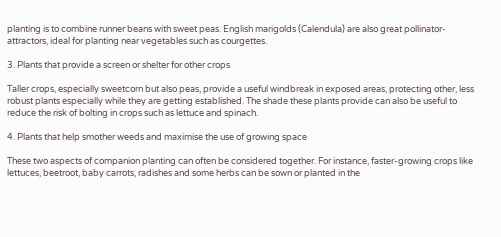planting is to combine runner beans with sweet peas. English marigolds (Calendula) are also great pollinator-attractors, ideal for planting near vegetables such as courgettes.

3. Plants that provide a screen or shelter for other crops

Taller crops, especially sweetcorn but also peas, provide a useful windbreak in exposed areas, protecting other, less robust plants especially while they are getting established. The shade these plants provide can also be useful to reduce the risk of bolting in crops such as lettuce and spinach.

4. Plants that help smother weeds and maximise the use of growing space

These two aspects of companion planting can often be considered together. For instance, faster-growing crops like lettuces, beetroot, baby carrots, radishes and some herbs can be sown or planted in the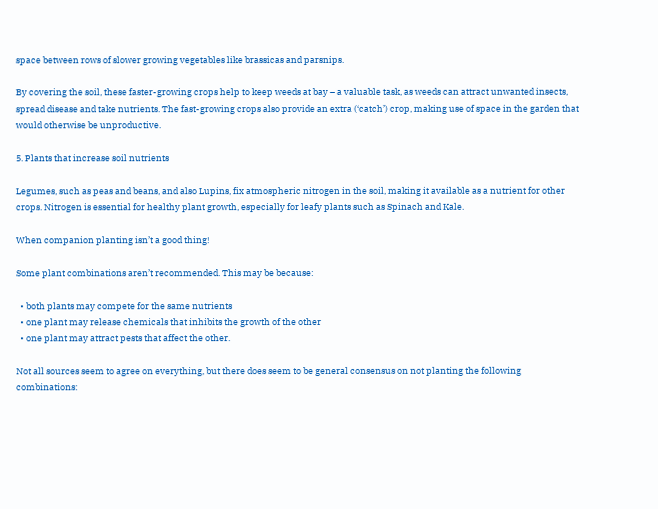space between rows of slower growing vegetables like brassicas and parsnips.

By covering the soil, these faster-growing crops help to keep weeds at bay – a valuable task, as weeds can attract unwanted insects, spread disease and take nutrients. The fast-growing crops also provide an extra (‘catch’) crop, making use of space in the garden that would otherwise be unproductive.

5. Plants that increase soil nutrients

Legumes, such as peas and beans, and also Lupins, fix atmospheric nitrogen in the soil, making it available as a nutrient for other crops. Nitrogen is essential for healthy plant growth, especially for leafy plants such as Spinach and Kale.

When companion planting isn’t a good thing!

Some plant combinations aren’t recommended. This may be because:

  • both plants may compete for the same nutrients
  • one plant may release chemicals that inhibits the growth of the other
  • one plant may attract pests that affect the other.

Not all sources seem to agree on everything, but there does seem to be general consensus on not planting the following combinations: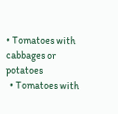• Tomatoes with cabbages or potatoes
  • Tomatoes with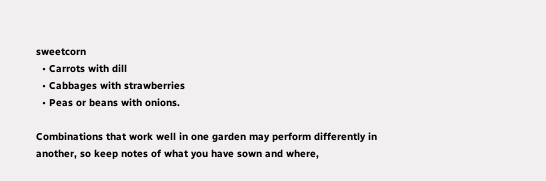sweetcorn
  • Carrots with dill
  • Cabbages with strawberries
  • Peas or beans with onions.

Combinations that work well in one garden may perform differently in another, so keep notes of what you have sown and where,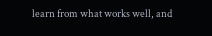learn from what works well, and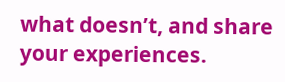what doesn’t, and share your experiences.